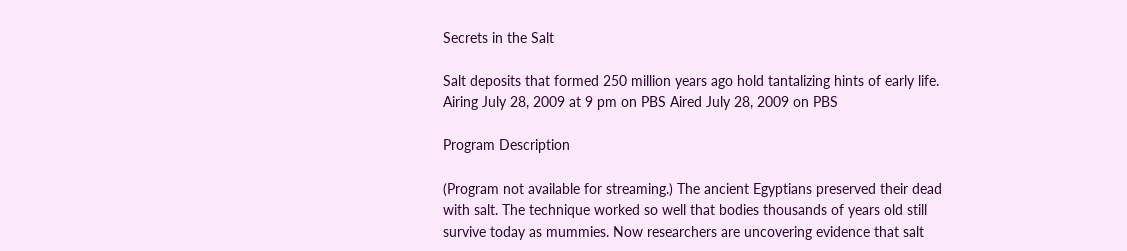Secrets in the Salt

Salt deposits that formed 250 million years ago hold tantalizing hints of early life. Airing July 28, 2009 at 9 pm on PBS Aired July 28, 2009 on PBS

Program Description

(Program not available for streaming.) The ancient Egyptians preserved their dead with salt. The technique worked so well that bodies thousands of years old still survive today as mummies. Now researchers are uncovering evidence that salt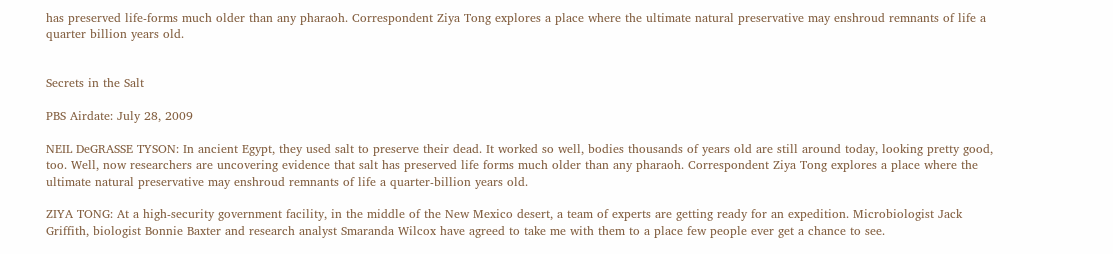has preserved life-forms much older than any pharaoh. Correspondent Ziya Tong explores a place where the ultimate natural preservative may enshroud remnants of life a quarter billion years old.


Secrets in the Salt

PBS Airdate: July 28, 2009

NEIL DeGRASSE TYSON: In ancient Egypt, they used salt to preserve their dead. It worked so well, bodies thousands of years old are still around today, looking pretty good, too. Well, now researchers are uncovering evidence that salt has preserved life forms much older than any pharaoh. Correspondent Ziya Tong explores a place where the ultimate natural preservative may enshroud remnants of life a quarter-billion years old.

ZIYA TONG: At a high-security government facility, in the middle of the New Mexico desert, a team of experts are getting ready for an expedition. Microbiologist Jack Griffith, biologist Bonnie Baxter and research analyst Smaranda Wilcox have agreed to take me with them to a place few people ever get a chance to see.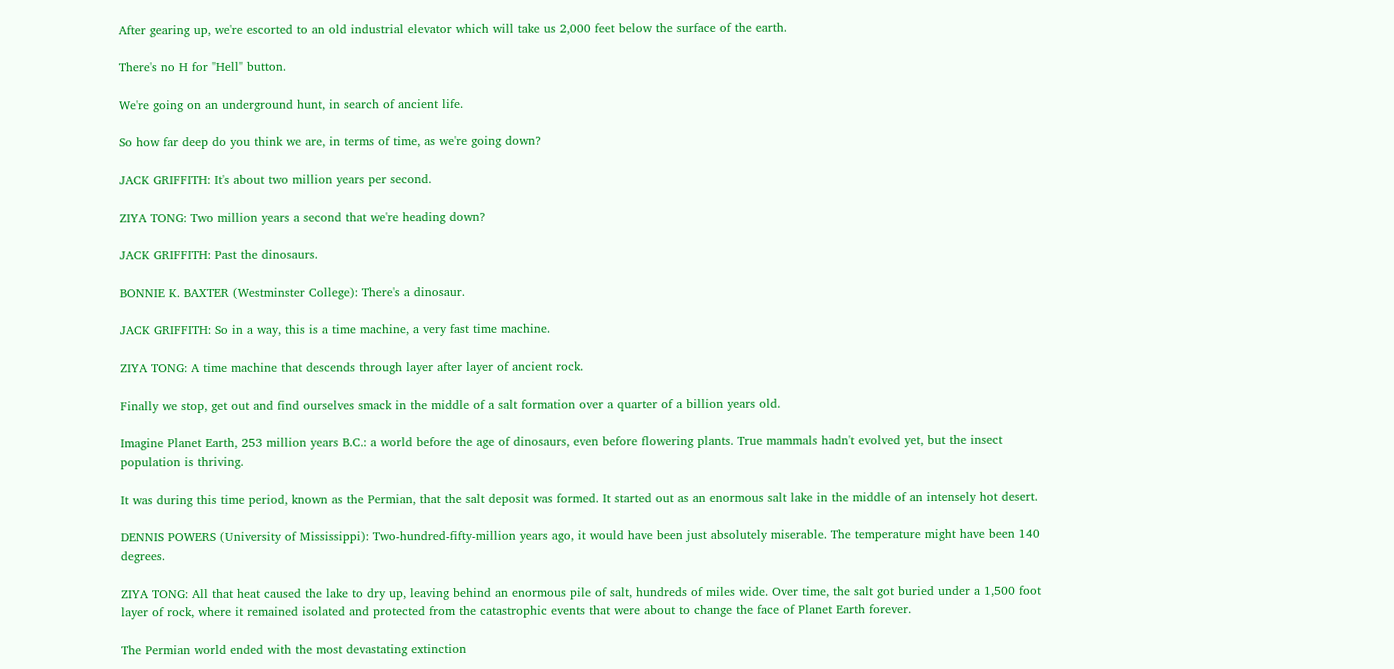After gearing up, we're escorted to an old industrial elevator which will take us 2,000 feet below the surface of the earth.

There's no H for "Hell" button.

We're going on an underground hunt, in search of ancient life.

So how far deep do you think we are, in terms of time, as we're going down?

JACK GRIFFITH: It's about two million years per second.

ZIYA TONG: Two million years a second that we're heading down?

JACK GRIFFITH: Past the dinosaurs.

BONNIE K. BAXTER (Westminster College): There's a dinosaur.

JACK GRIFFITH: So in a way, this is a time machine, a very fast time machine.

ZIYA TONG: A time machine that descends through layer after layer of ancient rock.

Finally we stop, get out and find ourselves smack in the middle of a salt formation over a quarter of a billion years old.

Imagine Planet Earth, 253 million years B.C.: a world before the age of dinosaurs, even before flowering plants. True mammals hadn't evolved yet, but the insect population is thriving.

It was during this time period, known as the Permian, that the salt deposit was formed. It started out as an enormous salt lake in the middle of an intensely hot desert.

DENNIS POWERS (University of Mississippi): Two-hundred-fifty-million years ago, it would have been just absolutely miserable. The temperature might have been 140 degrees.

ZIYA TONG: All that heat caused the lake to dry up, leaving behind an enormous pile of salt, hundreds of miles wide. Over time, the salt got buried under a 1,500 foot layer of rock, where it remained isolated and protected from the catastrophic events that were about to change the face of Planet Earth forever.

The Permian world ended with the most devastating extinction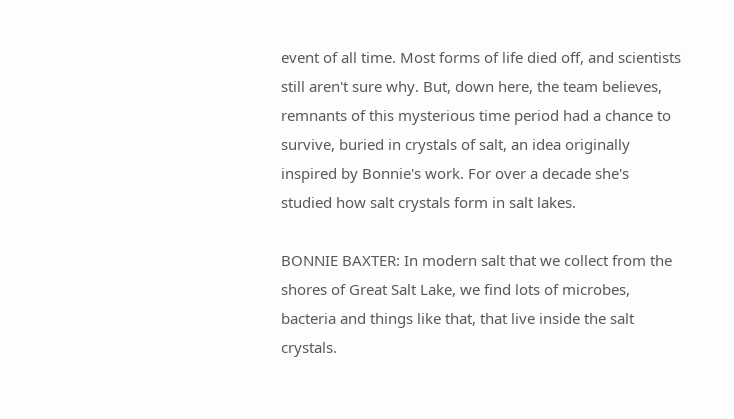event of all time. Most forms of life died off, and scientists still aren't sure why. But, down here, the team believes, remnants of this mysterious time period had a chance to survive, buried in crystals of salt, an idea originally inspired by Bonnie's work. For over a decade she's studied how salt crystals form in salt lakes.

BONNIE BAXTER: In modern salt that we collect from the shores of Great Salt Lake, we find lots of microbes, bacteria and things like that, that live inside the salt crystals.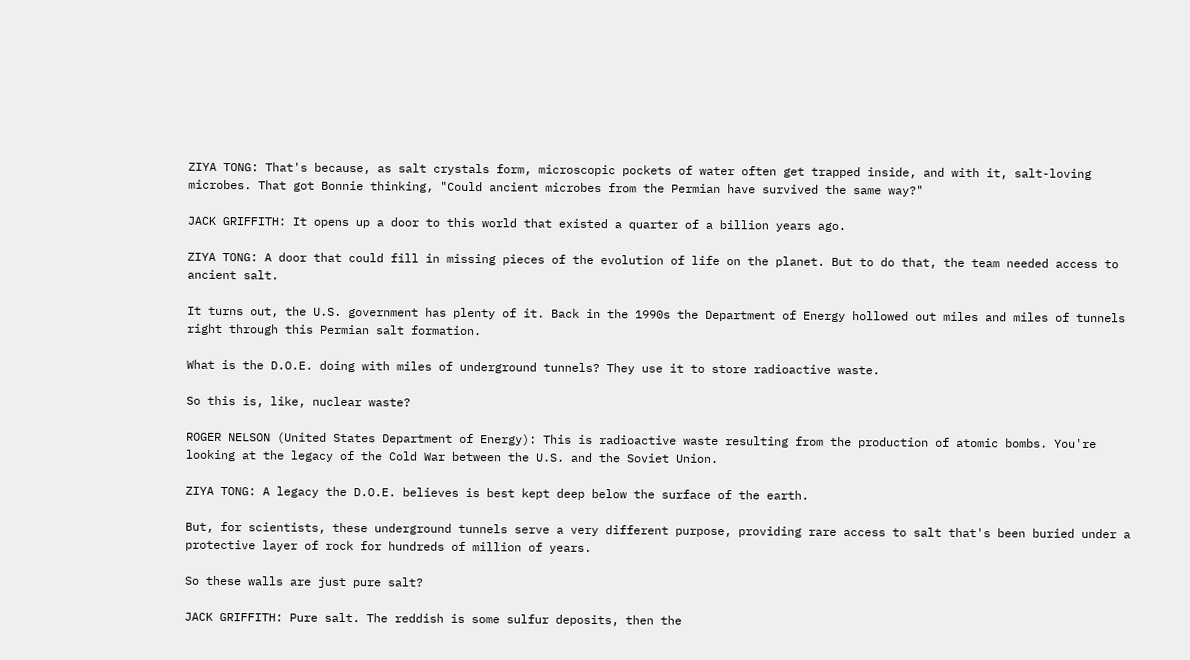ZIYA TONG: That's because, as salt crystals form, microscopic pockets of water often get trapped inside, and with it, salt-loving microbes. That got Bonnie thinking, "Could ancient microbes from the Permian have survived the same way?"

JACK GRIFFITH: It opens up a door to this world that existed a quarter of a billion years ago.

ZIYA TONG: A door that could fill in missing pieces of the evolution of life on the planet. But to do that, the team needed access to ancient salt.

It turns out, the U.S. government has plenty of it. Back in the 1990s the Department of Energy hollowed out miles and miles of tunnels right through this Permian salt formation.

What is the D.O.E. doing with miles of underground tunnels? They use it to store radioactive waste.

So this is, like, nuclear waste?

ROGER NELSON (United States Department of Energy): This is radioactive waste resulting from the production of atomic bombs. You're looking at the legacy of the Cold War between the U.S. and the Soviet Union.

ZIYA TONG: A legacy the D.O.E. believes is best kept deep below the surface of the earth.

But, for scientists, these underground tunnels serve a very different purpose, providing rare access to salt that's been buried under a protective layer of rock for hundreds of million of years.

So these walls are just pure salt?

JACK GRIFFITH: Pure salt. The reddish is some sulfur deposits, then the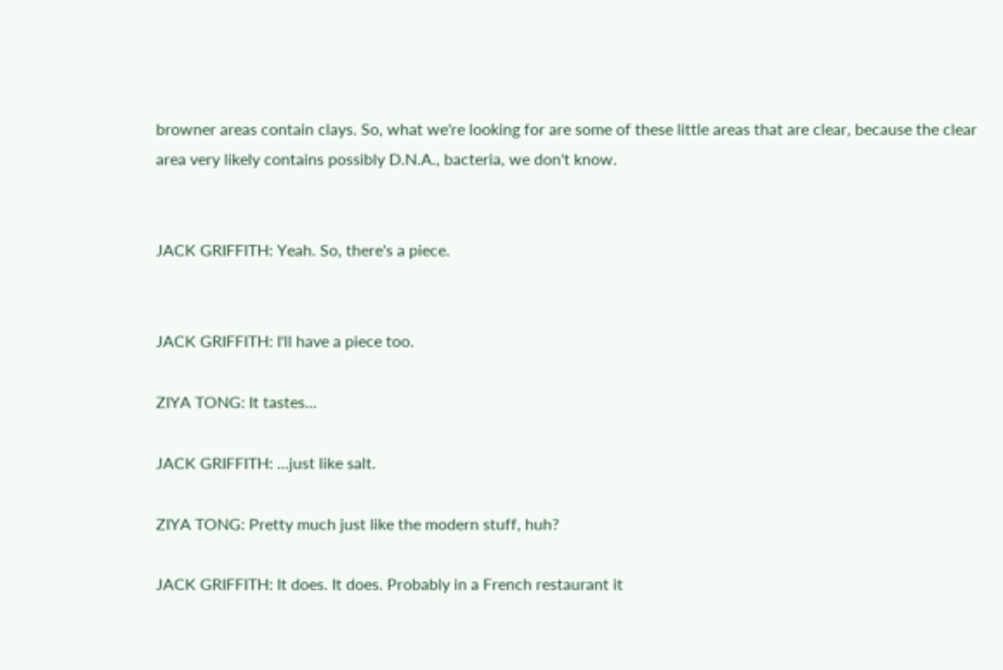browner areas contain clays. So, what we're looking for are some of these little areas that are clear, because the clear area very likely contains possibly D.N.A., bacteria, we don't know.


JACK GRIFFITH: Yeah. So, there's a piece.


JACK GRIFFITH: I'll have a piece too.

ZIYA TONG: It tastes...

JACK GRIFFITH: ...just like salt.

ZIYA TONG: Pretty much just like the modern stuff, huh?

JACK GRIFFITH: It does. It does. Probably in a French restaurant it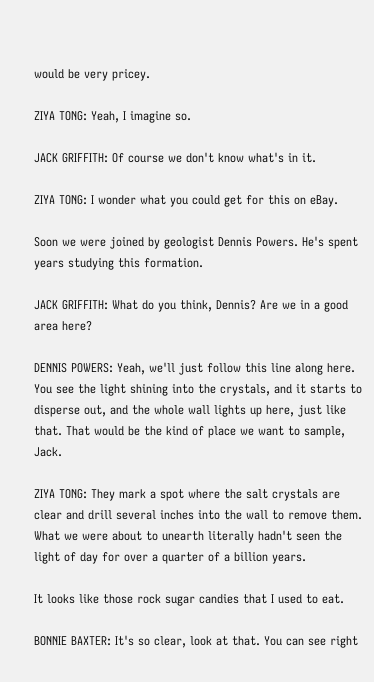would be very pricey.

ZIYA TONG: Yeah, I imagine so.

JACK GRIFFITH: Of course we don't know what's in it.

ZIYA TONG: I wonder what you could get for this on eBay.

Soon we were joined by geologist Dennis Powers. He's spent years studying this formation.

JACK GRIFFITH: What do you think, Dennis? Are we in a good area here?

DENNIS POWERS: Yeah, we'll just follow this line along here. You see the light shining into the crystals, and it starts to disperse out, and the whole wall lights up here, just like that. That would be the kind of place we want to sample, Jack.

ZIYA TONG: They mark a spot where the salt crystals are clear and drill several inches into the wall to remove them. What we were about to unearth literally hadn't seen the light of day for over a quarter of a billion years.

It looks like those rock sugar candies that I used to eat.

BONNIE BAXTER: It's so clear, look at that. You can see right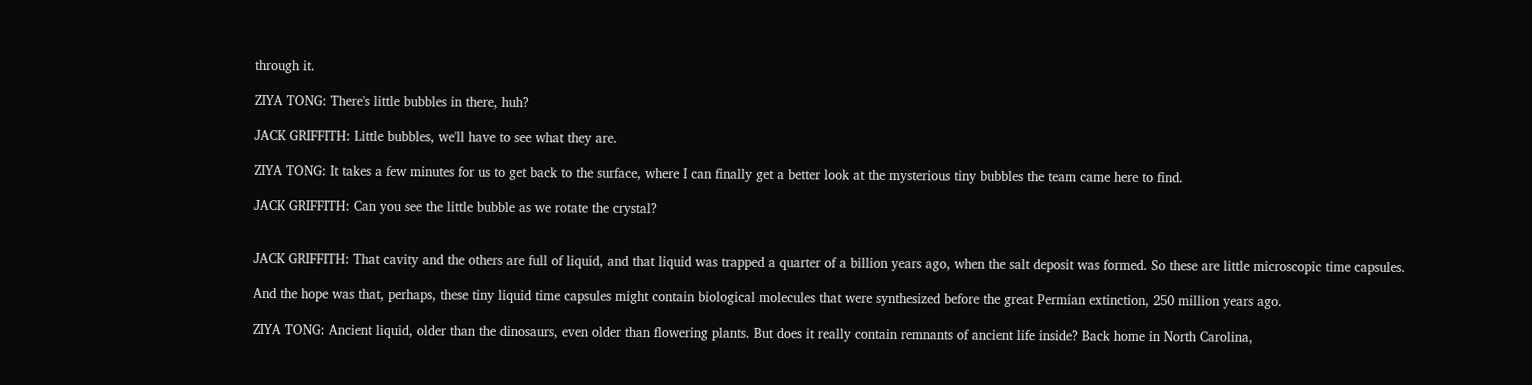through it.

ZIYA TONG: There's little bubbles in there, huh?

JACK GRIFFITH: Little bubbles, we'll have to see what they are.

ZIYA TONG: It takes a few minutes for us to get back to the surface, where I can finally get a better look at the mysterious tiny bubbles the team came here to find.

JACK GRIFFITH: Can you see the little bubble as we rotate the crystal?


JACK GRIFFITH: That cavity and the others are full of liquid, and that liquid was trapped a quarter of a billion years ago, when the salt deposit was formed. So these are little microscopic time capsules.

And the hope was that, perhaps, these tiny liquid time capsules might contain biological molecules that were synthesized before the great Permian extinction, 250 million years ago.

ZIYA TONG: Ancient liquid, older than the dinosaurs, even older than flowering plants. But does it really contain remnants of ancient life inside? Back home in North Carolina,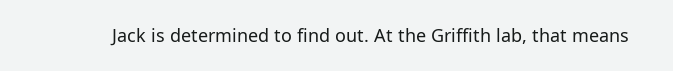Jack is determined to find out. At the Griffith lab, that means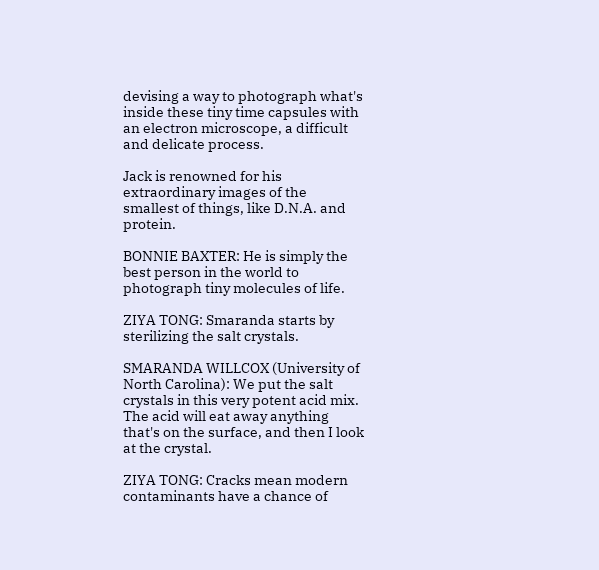devising a way to photograph what's inside these tiny time capsules with an electron microscope, a difficult and delicate process.

Jack is renowned for his extraordinary images of the smallest of things, like D.N.A. and protein.

BONNIE BAXTER: He is simply the best person in the world to photograph tiny molecules of life.

ZIYA TONG: Smaranda starts by sterilizing the salt crystals.

SMARANDA WILLCOX (University of North Carolina): We put the salt crystals in this very potent acid mix. The acid will eat away anything that's on the surface, and then I look at the crystal.

ZIYA TONG: Cracks mean modern contaminants have a chance of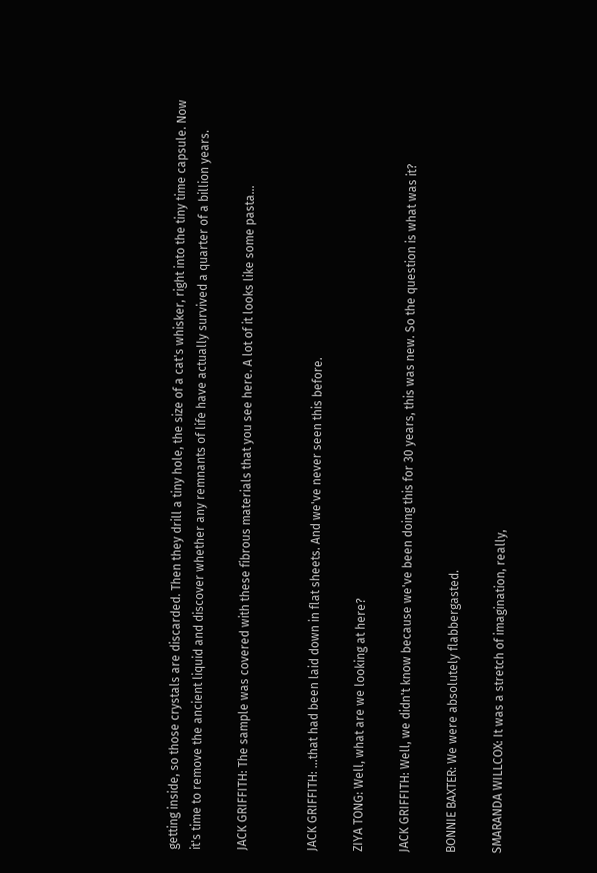getting inside, so those crystals are discarded. Then they drill a tiny hole, the size of a cat's whisker, right into the tiny time capsule. Now it's time to remove the ancient liquid and discover whether any remnants of life have actually survived a quarter of a billion years.

JACK GRIFFITH: The sample was covered with these fibrous materials that you see here. A lot of it looks like some pasta...


JACK GRIFFITH: ...that had been laid down in flat sheets. And we've never seen this before.

ZIYA TONG: Well, what are we looking at here?

JACK GRIFFITH: Well, we didn't know because we've been doing this for 30 years, this was new. So the question is what was it?

BONNIE BAXTER: We were absolutely flabbergasted.

SMARANDA WILLCOX: It was a stretch of imagination, really,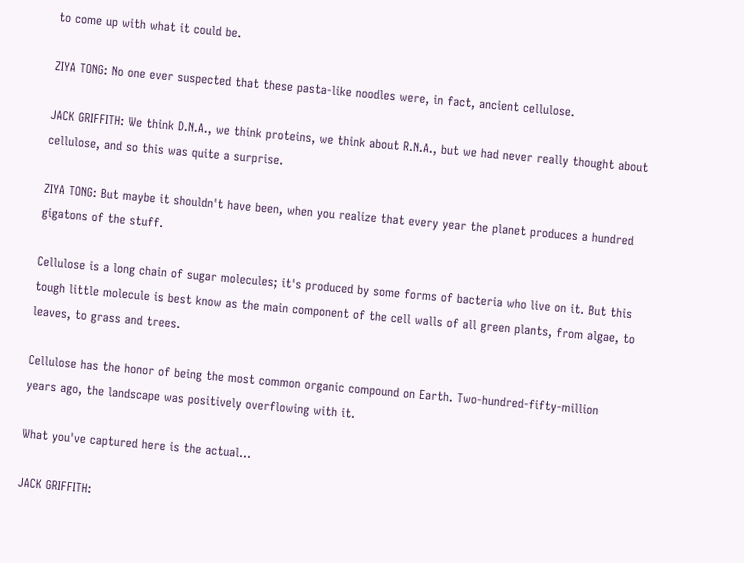to come up with what it could be.

ZIYA TONG: No one ever suspected that these pasta-like noodles were, in fact, ancient cellulose.

JACK GRIFFITH: We think D.N.A., we think proteins, we think about R.N.A., but we had never really thought about cellulose, and so this was quite a surprise.

ZIYA TONG: But maybe it shouldn't have been, when you realize that every year the planet produces a hundred gigatons of the stuff.

Cellulose is a long chain of sugar molecules; it's produced by some forms of bacteria who live on it. But this tough little molecule is best know as the main component of the cell walls of all green plants, from algae, to leaves, to grass and trees.

Cellulose has the honor of being the most common organic compound on Earth. Two-hundred-fifty-million years ago, the landscape was positively overflowing with it.

What you've captured here is the actual...

JACK GRIFFITH: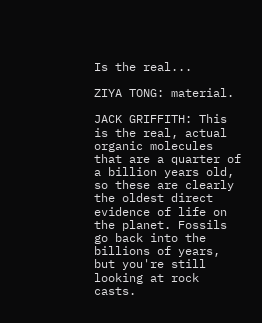Is the real...

ZIYA TONG: material.

JACK GRIFFITH: This is the real, actual organic molecules that are a quarter of a billion years old, so these are clearly the oldest direct evidence of life on the planet. Fossils go back into the billions of years, but you're still looking at rock casts.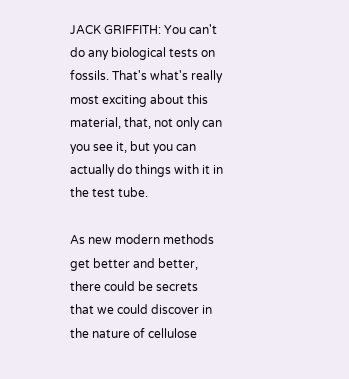JACK GRIFFITH: You can't do any biological tests on fossils. That's what's really most exciting about this material, that, not only can you see it, but you can actually do things with it in the test tube.

As new modern methods get better and better, there could be secrets that we could discover in the nature of cellulose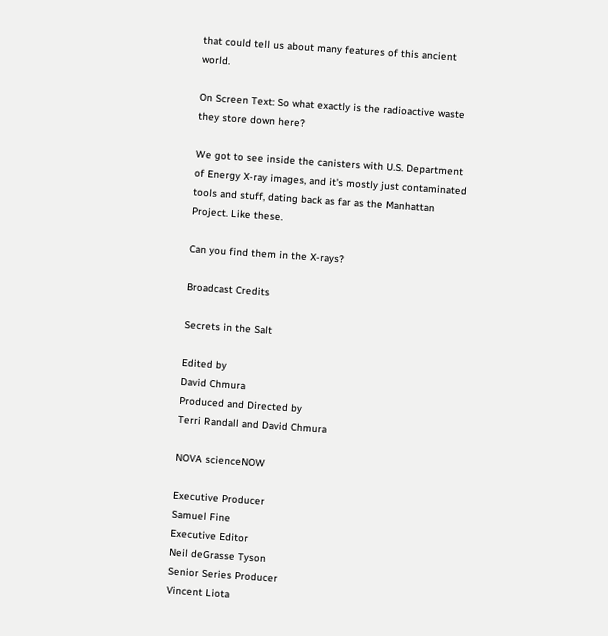that could tell us about many features of this ancient world.

On Screen Text: So what exactly is the radioactive waste they store down here?

We got to see inside the canisters with U.S. Department of Energy X-ray images, and it's mostly just contaminated tools and stuff, dating back as far as the Manhattan Project. Like these.

Can you find them in the X-rays?

Broadcast Credits

Secrets in the Salt

Edited by
David Chmura
Produced and Directed by
Terri Randall and David Chmura

NOVA scienceNOW

Executive Producer
Samuel Fine
Executive Editor
Neil deGrasse Tyson
Senior Series Producer
Vincent Liota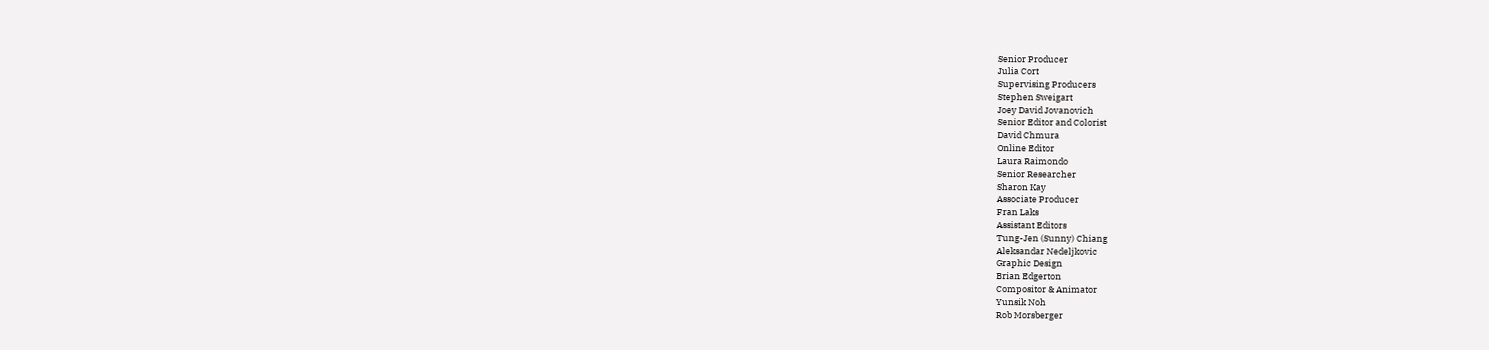Senior Producer
Julia Cort
Supervising Producers
Stephen Sweigart
Joey David Jovanovich
Senior Editor and Colorist
David Chmura
Online Editor
Laura Raimondo
Senior Researcher
Sharon Kay
Associate Producer
Fran Laks
Assistant Editors
Tung-Jen (Sunny) Chiang
Aleksandar Nedeljkovic
Graphic Design
Brian Edgerton
Compositor & Animator
Yunsik Noh
Rob Morsberger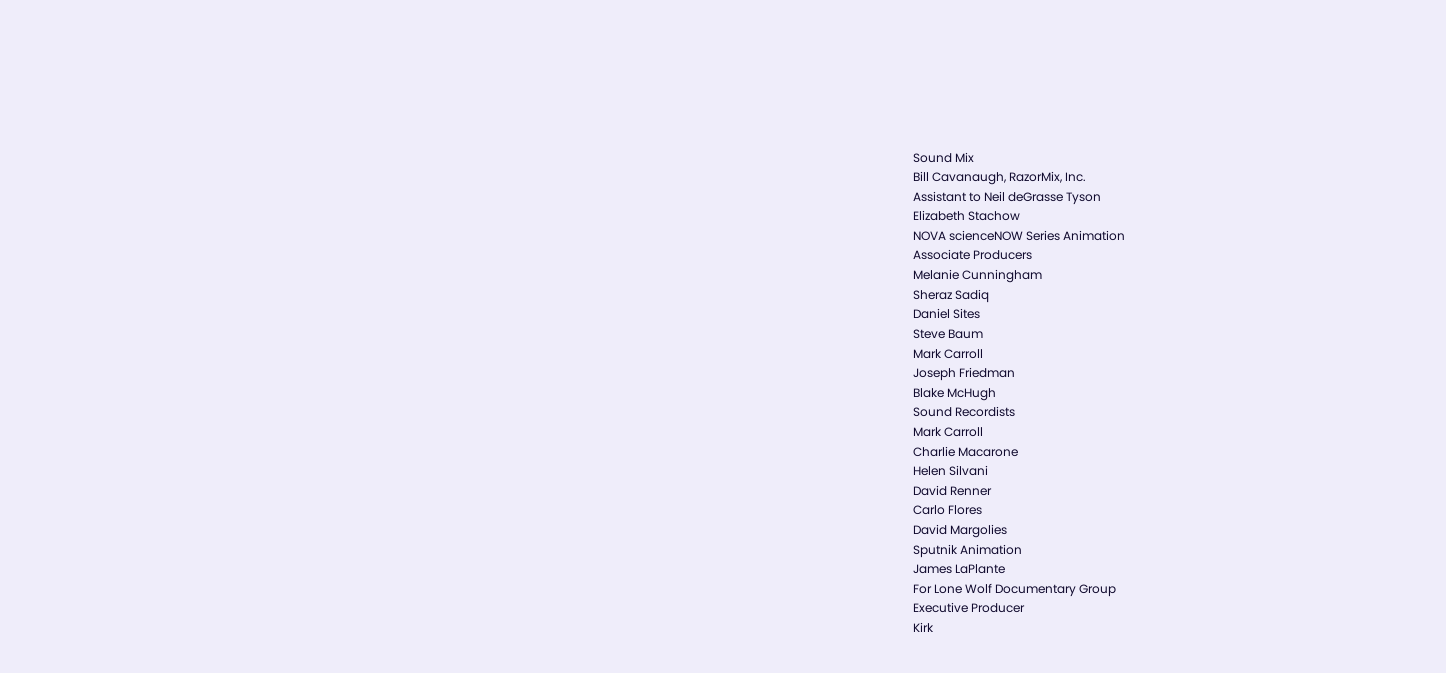Sound Mix
Bill Cavanaugh, RazorMix, Inc.
Assistant to Neil deGrasse Tyson
Elizabeth Stachow
NOVA scienceNOW Series Animation
Associate Producers
Melanie Cunningham
Sheraz Sadiq
Daniel Sites
Steve Baum
Mark Carroll
Joseph Friedman
Blake McHugh
Sound Recordists
Mark Carroll
Charlie Macarone
Helen Silvani
David Renner
Carlo Flores
David Margolies
Sputnik Animation
James LaPlante
For Lone Wolf Documentary Group
Executive Producer
Kirk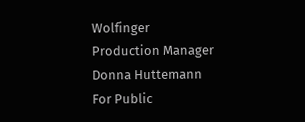Wolfinger
Production Manager
Donna Huttemann
For Public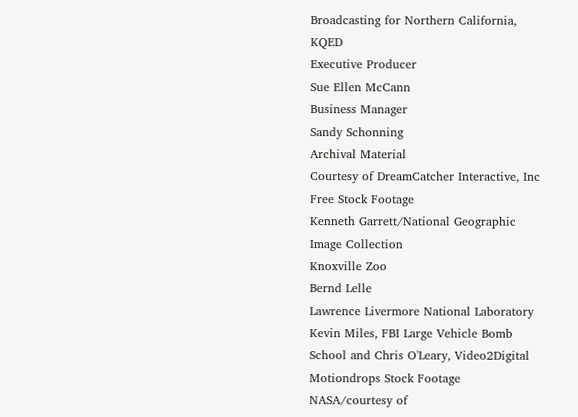Broadcasting for Northern California, KQED
Executive Producer
Sue Ellen McCann
Business Manager
Sandy Schonning
Archival Material
Courtesy of DreamCatcher Interactive, Inc
Free Stock Footage
Kenneth Garrett/National Geographic Image Collection
Knoxville Zoo
Bernd Lelle
Lawrence Livermore National Laboratory
Kevin Miles, FBI Large Vehicle Bomb School and Chris O'Leary, Video2Digital
Motiondrops Stock Footage
NASA/courtesy of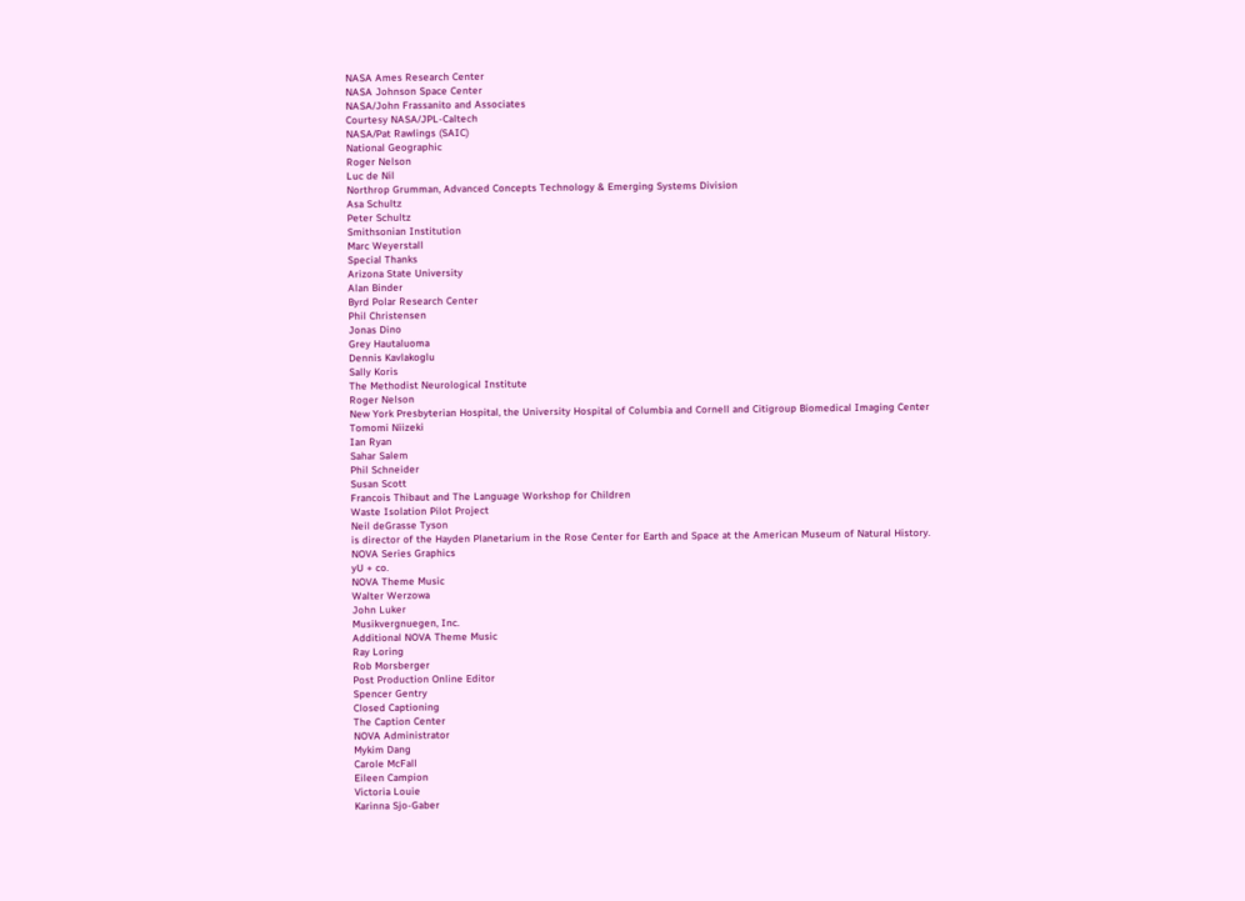NASA Ames Research Center
NASA Johnson Space Center
NASA/John Frassanito and Associates
Courtesy NASA/JPL-Caltech
NASA/Pat Rawlings (SAIC)
National Geographic
Roger Nelson
Luc de Nil
Northrop Grumman, Advanced Concepts Technology & Emerging Systems Division
Asa Schultz
Peter Schultz
Smithsonian Institution
Marc Weyerstall
Special Thanks
Arizona State University
Alan Binder
Byrd Polar Research Center
Phil Christensen
Jonas Dino
Grey Hautaluoma
Dennis Kavlakoglu
Sally Koris
The Methodist Neurological Institute
Roger Nelson
New York Presbyterian Hospital, the University Hospital of Columbia and Cornell and Citigroup Biomedical Imaging Center
Tomomi Niizeki
Ian Ryan
Sahar Salem
Phil Schneider
Susan Scott
Francois Thibaut and The Language Workshop for Children
Waste Isolation Pilot Project
Neil deGrasse Tyson
is director of the Hayden Planetarium in the Rose Center for Earth and Space at the American Museum of Natural History.
NOVA Series Graphics
yU + co.
NOVA Theme Music
Walter Werzowa
John Luker
Musikvergnuegen, Inc.
Additional NOVA Theme Music
Ray Loring
Rob Morsberger
Post Production Online Editor
Spencer Gentry
Closed Captioning
The Caption Center
NOVA Administrator
Mykim Dang
Carole McFall
Eileen Campion
Victoria Louie
Karinna Sjo-Gaber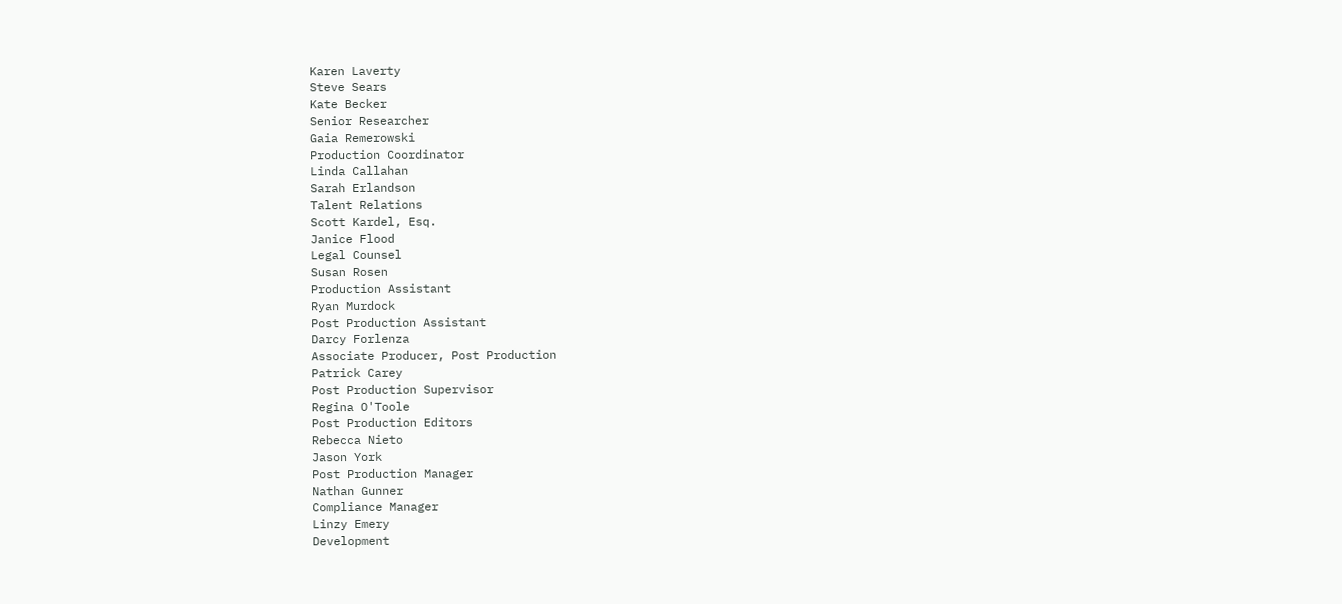Karen Laverty
Steve Sears
Kate Becker
Senior Researcher
Gaia Remerowski
Production Coordinator
Linda Callahan
Sarah Erlandson
Talent Relations
Scott Kardel, Esq.
Janice Flood
Legal Counsel
Susan Rosen
Production Assistant
Ryan Murdock
Post Production Assistant
Darcy Forlenza
Associate Producer, Post Production
Patrick Carey
Post Production Supervisor
Regina O'Toole
Post Production Editors
Rebecca Nieto
Jason York
Post Production Manager
Nathan Gunner
Compliance Manager
Linzy Emery
Development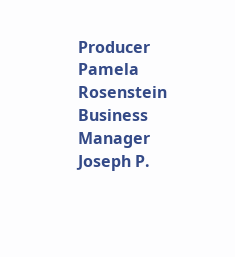Producer
Pamela Rosenstein
Business Manager
Joseph P.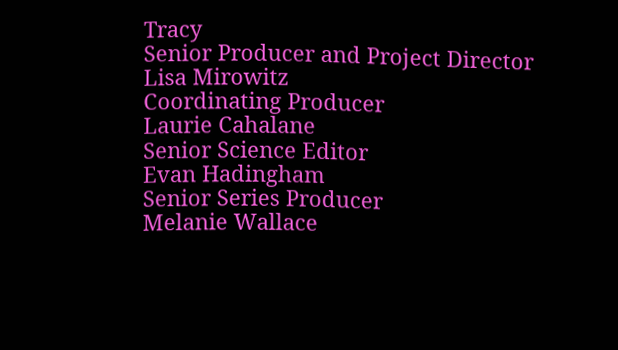Tracy
Senior Producer and Project Director
Lisa Mirowitz
Coordinating Producer
Laurie Cahalane
Senior Science Editor
Evan Hadingham
Senior Series Producer
Melanie Wallace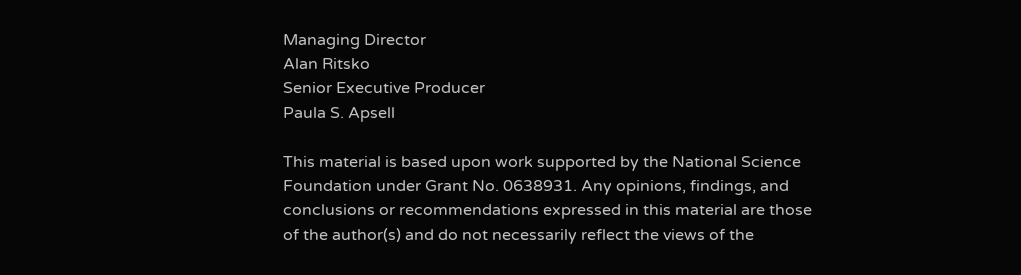Managing Director
Alan Ritsko
Senior Executive Producer
Paula S. Apsell

This material is based upon work supported by the National Science Foundation under Grant No. 0638931. Any opinions, findings, and conclusions or recommendations expressed in this material are those of the author(s) and do not necessarily reflect the views of the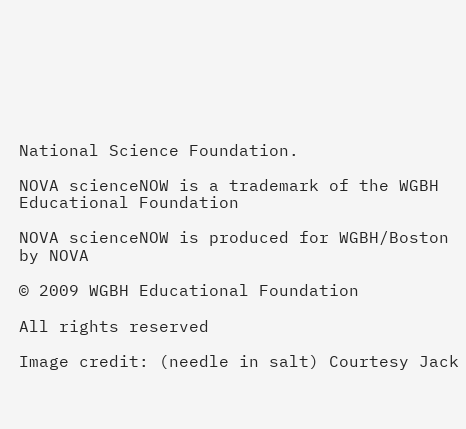National Science Foundation.

NOVA scienceNOW is a trademark of the WGBH Educational Foundation

NOVA scienceNOW is produced for WGBH/Boston by NOVA

© 2009 WGBH Educational Foundation

All rights reserved

Image credit: (needle in salt) Courtesy Jack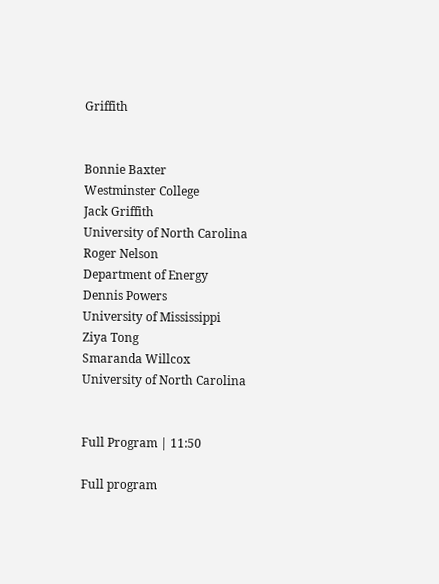Griffith


Bonnie Baxter
Westminster College
Jack Griffith
University of North Carolina
Roger Nelson
Department of Energy
Dennis Powers
University of Mississippi
Ziya Tong
Smaranda Willcox
University of North Carolina


Full Program | 11:50

Full program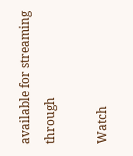available for streaming through

Watch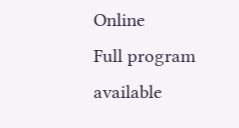Online
Full program available